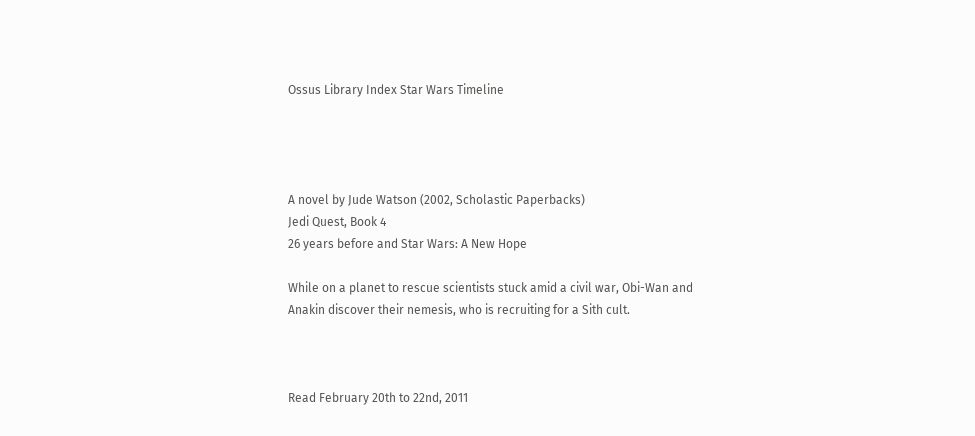Ossus Library Index Star Wars Timeline




A novel by Jude Watson (2002, Scholastic Paperbacks)
Jedi Quest, Book 4
26 years before and Star Wars: A New Hope

While on a planet to rescue scientists stuck amid a civil war, Obi-Wan and Anakin discover their nemesis, who is recruiting for a Sith cult.



Read February 20th to 22nd, 2011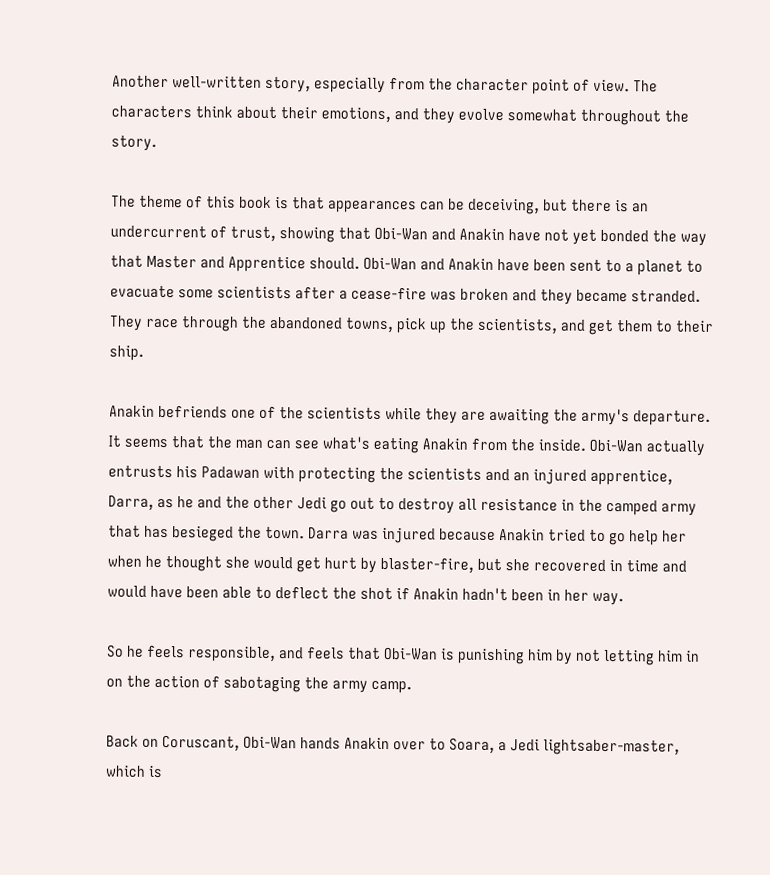Another well-written story, especially from the character point of view. The characters think about their emotions, and they evolve somewhat throughout the story.

The theme of this book is that appearances can be deceiving, but there is an undercurrent of trust, showing that Obi-Wan and Anakin have not yet bonded the way that Master and Apprentice should. Obi-Wan and Anakin have been sent to a planet to evacuate some scientists after a cease-fire was broken and they became stranded. They race through the abandoned towns, pick up the scientists, and get them to their ship.

Anakin befriends one of the scientists while they are awaiting the army's departure. It seems that the man can see what's eating Anakin from the inside. Obi-Wan actually entrusts his Padawan with protecting the scientists and an injured apprentice, Darra, as he and the other Jedi go out to destroy all resistance in the camped army that has besieged the town. Darra was injured because Anakin tried to go help her when he thought she would get hurt by blaster-fire, but she recovered in time and would have been able to deflect the shot if Anakin hadn't been in her way.

So he feels responsible, and feels that Obi-Wan is punishing him by not letting him in on the action of sabotaging the army camp.

Back on Coruscant, Obi-Wan hands Anakin over to Soara, a Jedi lightsaber-master, which is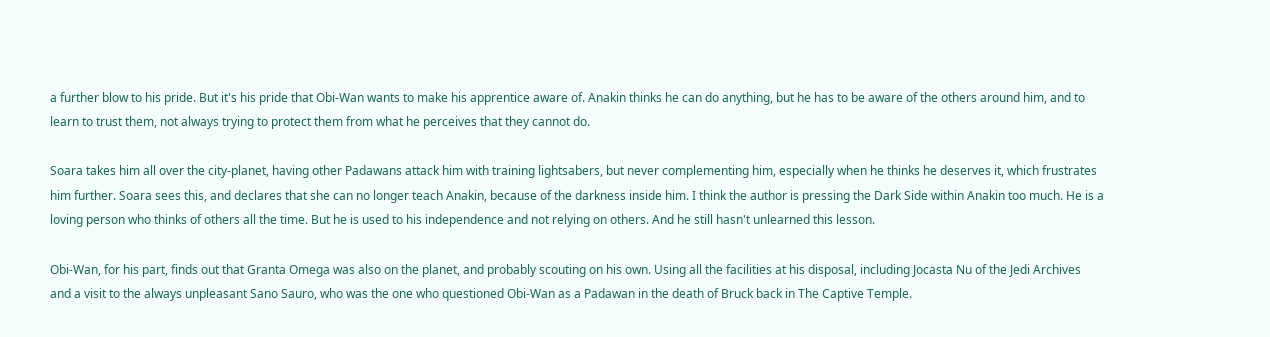a further blow to his pride. But it's his pride that Obi-Wan wants to make his apprentice aware of. Anakin thinks he can do anything, but he has to be aware of the others around him, and to learn to trust them, not always trying to protect them from what he perceives that they cannot do.

Soara takes him all over the city-planet, having other Padawans attack him with training lightsabers, but never complementing him, especially when he thinks he deserves it, which frustrates him further. Soara sees this, and declares that she can no longer teach Anakin, because of the darkness inside him. I think the author is pressing the Dark Side within Anakin too much. He is a loving person who thinks of others all the time. But he is used to his independence and not relying on others. And he still hasn't unlearned this lesson.

Obi-Wan, for his part, finds out that Granta Omega was also on the planet, and probably scouting on his own. Using all the facilities at his disposal, including Jocasta Nu of the Jedi Archives and a visit to the always unpleasant Sano Sauro, who was the one who questioned Obi-Wan as a Padawan in the death of Bruck back in The Captive Temple.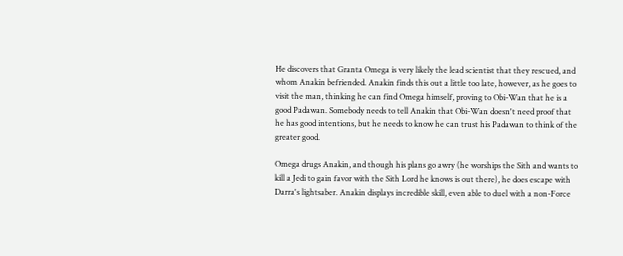He discovers that Granta Omega is very likely the lead scientist that they rescued, and whom Anakin befriended. Anakin finds this out a little too late, however, as he goes to visit the man, thinking he can find Omega himself, proving to Obi-Wan that he is a good Padawan. Somebody needs to tell Anakin that Obi-Wan doesn't need proof that he has good intentions, but he needs to know he can trust his Padawan to think of the greater good.

Omega drugs Anakin, and though his plans go awry (he worships the Sith and wants to kill a Jedi to gain favor with the Sith Lord he knows is out there), he does escape with Darra's lightsaber. Anakin displays incredible skill, even able to duel with a non-Force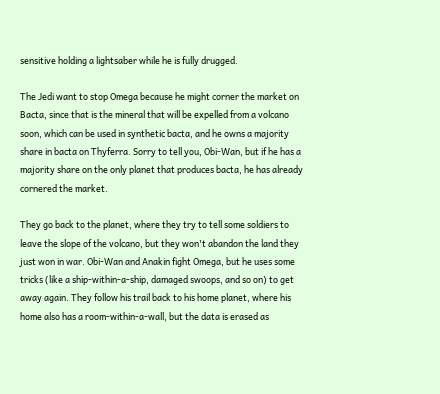sensitive holding a lightsaber while he is fully drugged.

The Jedi want to stop Omega because he might corner the market on Bacta, since that is the mineral that will be expelled from a volcano soon, which can be used in synthetic bacta, and he owns a majority share in bacta on Thyferra. Sorry to tell you, Obi-Wan, but if he has a majority share on the only planet that produces bacta, he has already cornered the market.

They go back to the planet, where they try to tell some soldiers to leave the slope of the volcano, but they won't abandon the land they just won in war. Obi-Wan and Anakin fight Omega, but he uses some tricks (like a ship-within-a-ship, damaged swoops, and so on) to get away again. They follow his trail back to his home planet, where his home also has a room-within-a-wall, but the data is erased as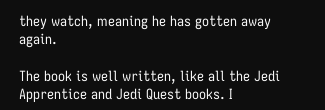they watch, meaning he has gotten away again.

The book is well written, like all the Jedi Apprentice and Jedi Quest books. I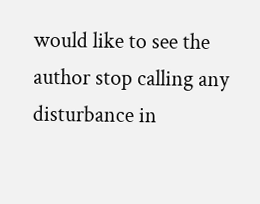would like to see the author stop calling any disturbance in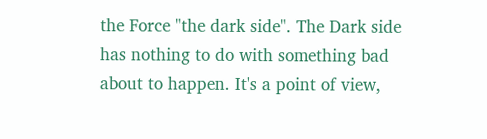the Force "the dark side". The Dark side has nothing to do with something bad about to happen. It's a point of view,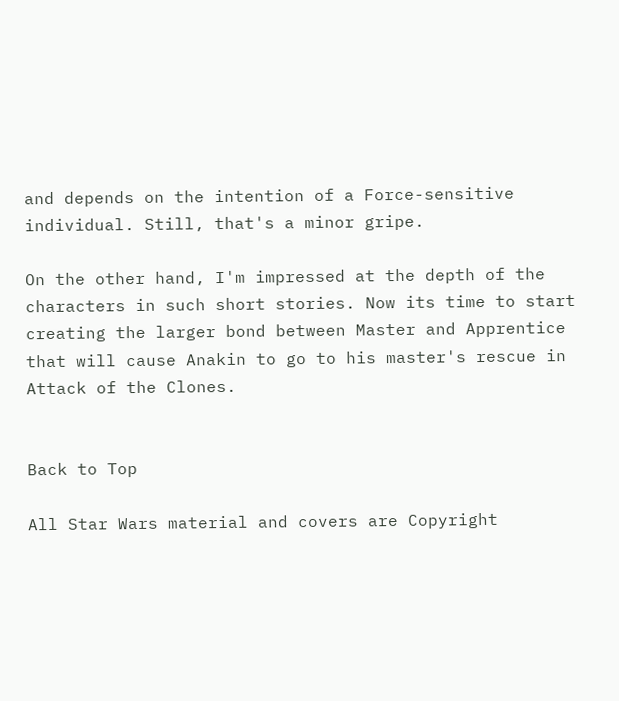and depends on the intention of a Force-sensitive individual. Still, that's a minor gripe.

On the other hand, I'm impressed at the depth of the characters in such short stories. Now its time to start creating the larger bond between Master and Apprentice that will cause Anakin to go to his master's rescue in Attack of the Clones.


Back to Top

All Star Wars material and covers are Copyright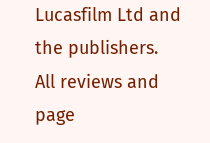Lucasfilm Ltd and the publishers.
All reviews and page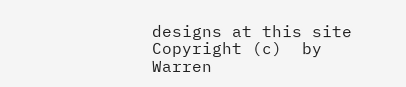designs at this site Copyright (c)  by Warren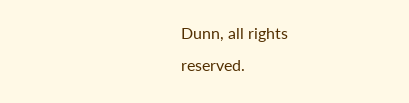Dunn, all rights reserved.